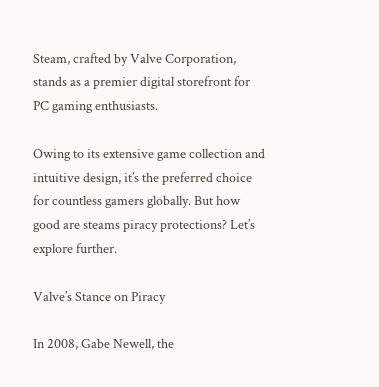Steam, crafted by Valve Corporation, stands as a premier digital storefront for PC gaming enthusiasts.

Owing to its extensive game collection and intuitive design, it’s the preferred choice for countless gamers globally. But how good are steams piracy protections? Let’s explore further.

Valve’s Stance on Piracy

In 2008, Gabe Newell, the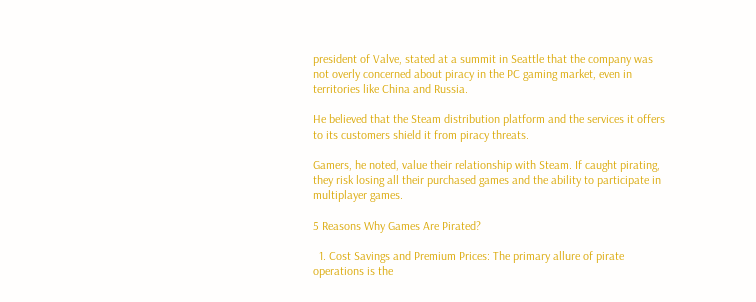president of Valve, stated at a summit in Seattle that the company was not overly concerned about piracy in the PC gaming market, even in territories like China and Russia.

He believed that the Steam distribution platform and the services it offers to its customers shield it from piracy threats.

Gamers, he noted, value their relationship with Steam. If caught pirating, they risk losing all their purchased games and the ability to participate in multiplayer games.

5 Reasons Why Games Are Pirated?

  1. Cost Savings and Premium Prices: The primary allure of pirate operations is the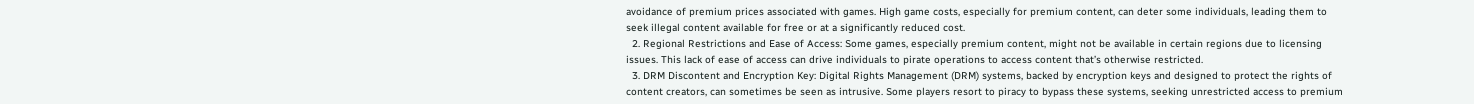avoidance of premium prices associated with games. High game costs, especially for premium content, can deter some individuals, leading them to seek illegal content available for free or at a significantly reduced cost.
  2. Regional Restrictions and Ease of Access: Some games, especially premium content, might not be available in certain regions due to licensing issues. This lack of ease of access can drive individuals to pirate operations to access content that’s otherwise restricted.
  3. DRM Discontent and Encryption Key: Digital Rights Management (DRM) systems, backed by encryption keys and designed to protect the rights of content creators, can sometimes be seen as intrusive. Some players resort to piracy to bypass these systems, seeking unrestricted access to premium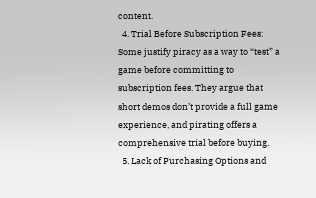content.
  4. Trial Before Subscription Fees: Some justify piracy as a way to “test” a game before committing to subscription fees. They argue that short demos don’t provide a full game experience, and pirating offers a comprehensive trial before buying.
  5. Lack of Purchasing Options and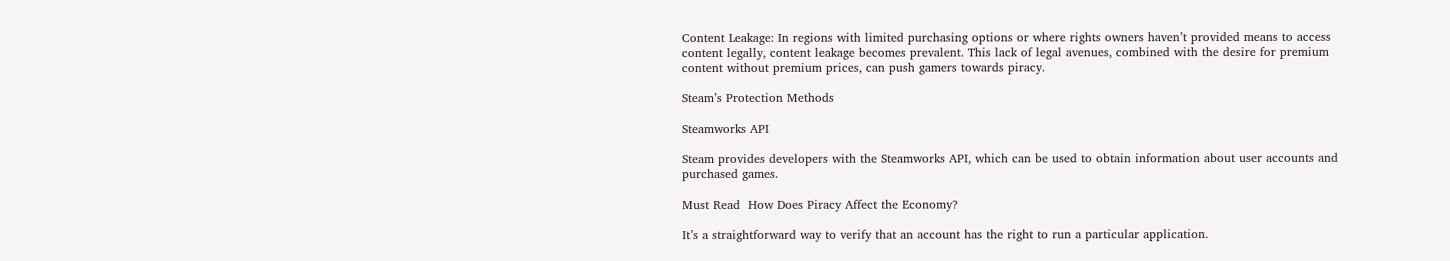Content Leakage: In regions with limited purchasing options or where rights owners haven’t provided means to access content legally, content leakage becomes prevalent. This lack of legal avenues, combined with the desire for premium content without premium prices, can push gamers towards piracy.

Steam’s Protection Methods

Steamworks API

Steam provides developers with the Steamworks API, which can be used to obtain information about user accounts and purchased games.

Must Read  How Does Piracy Affect the Economy?

It’s a straightforward way to verify that an account has the right to run a particular application.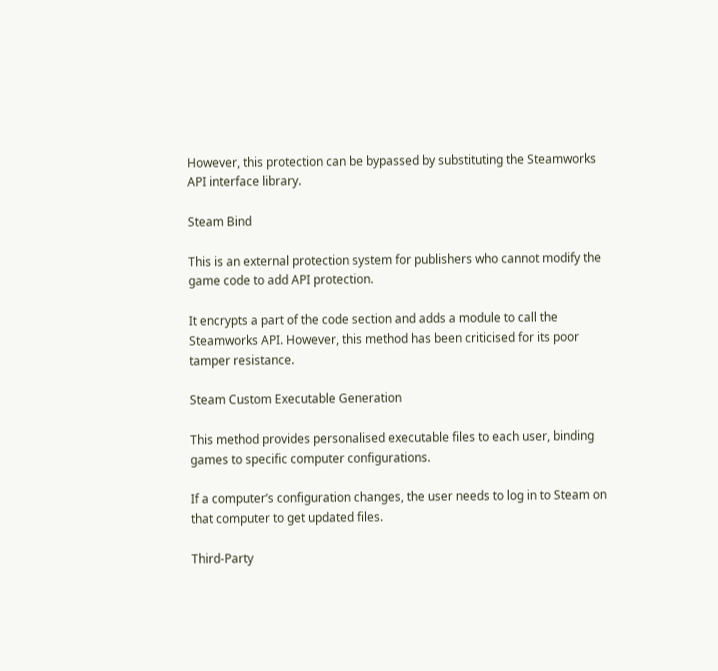However, this protection can be bypassed by substituting the Steamworks API interface library.

Steam Bind

This is an external protection system for publishers who cannot modify the game code to add API protection.

It encrypts a part of the code section and adds a module to call the Steamworks API. However, this method has been criticised for its poor tamper resistance.

Steam Custom Executable Generation

This method provides personalised executable files to each user, binding games to specific computer configurations.

If a computer’s configuration changes, the user needs to log in to Steam on that computer to get updated files.

Third-Party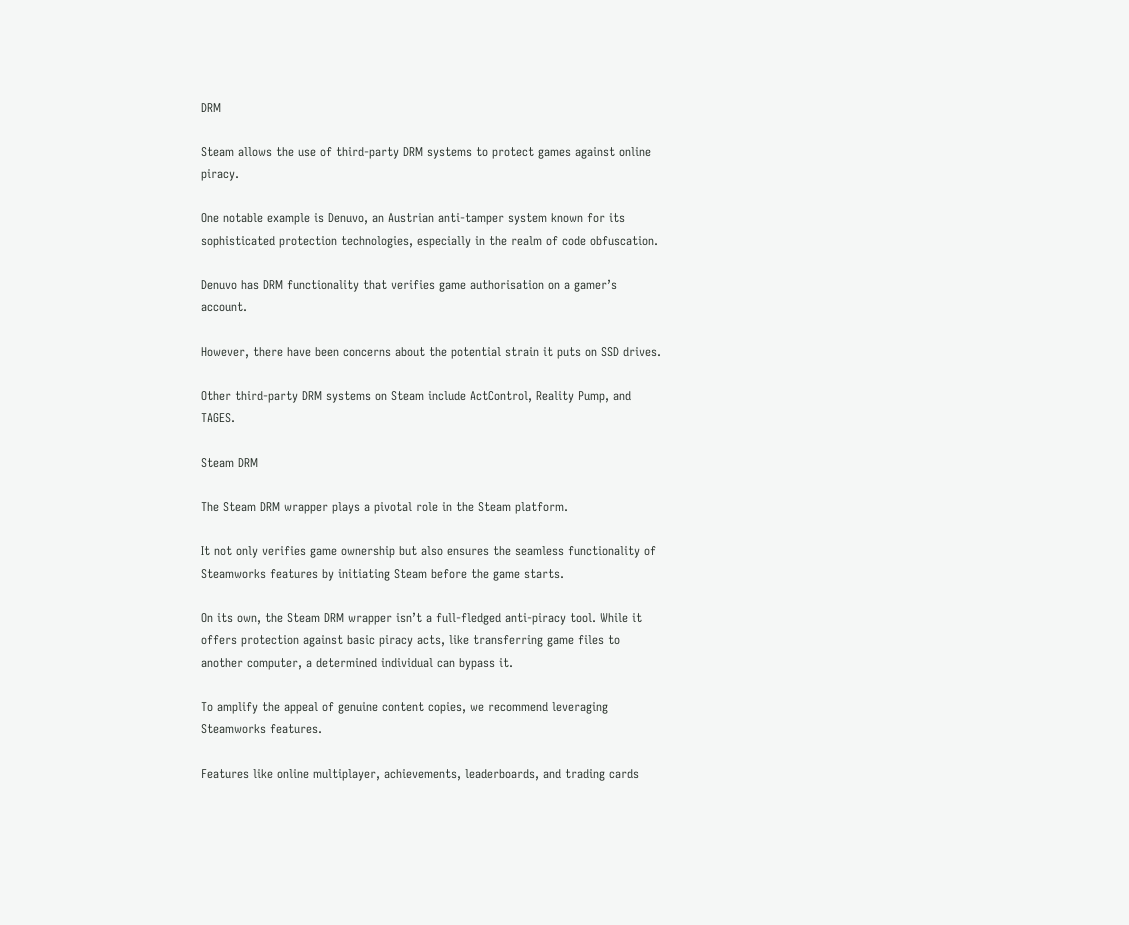DRM

Steam allows the use of third-party DRM systems to protect games against online piracy.

One notable example is Denuvo, an Austrian anti-tamper system known for its sophisticated protection technologies, especially in the realm of code obfuscation.

Denuvo has DRM functionality that verifies game authorisation on a gamer’s account.

However, there have been concerns about the potential strain it puts on SSD drives.

Other third-party DRM systems on Steam include ActControl, Reality Pump, and TAGES.

Steam DRM

The Steam DRM wrapper plays a pivotal role in the Steam platform.

It not only verifies game ownership but also ensures the seamless functionality of Steamworks features by initiating Steam before the game starts.

On its own, the Steam DRM wrapper isn’t a full-fledged anti-piracy tool. While it offers protection against basic piracy acts, like transferring game files to another computer, a determined individual can bypass it.

To amplify the appeal of genuine content copies, we recommend leveraging Steamworks features.

Features like online multiplayer, achievements, leaderboards, and trading cards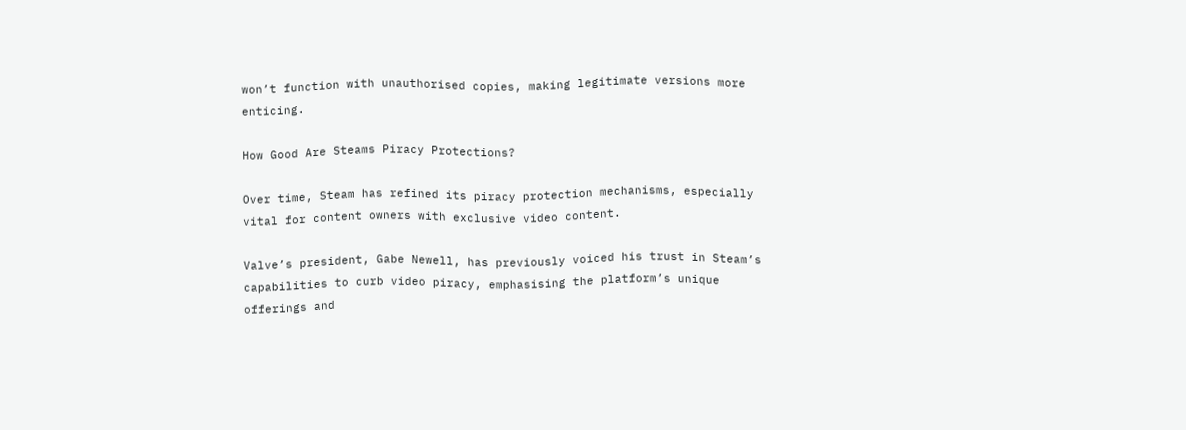won’t function with unauthorised copies, making legitimate versions more enticing.

How Good Are Steams Piracy Protections?

Over time, Steam has refined its piracy protection mechanisms, especially vital for content owners with exclusive video content.

Valve’s president, Gabe Newell, has previously voiced his trust in Steam’s capabilities to curb video piracy, emphasising the platform’s unique offerings and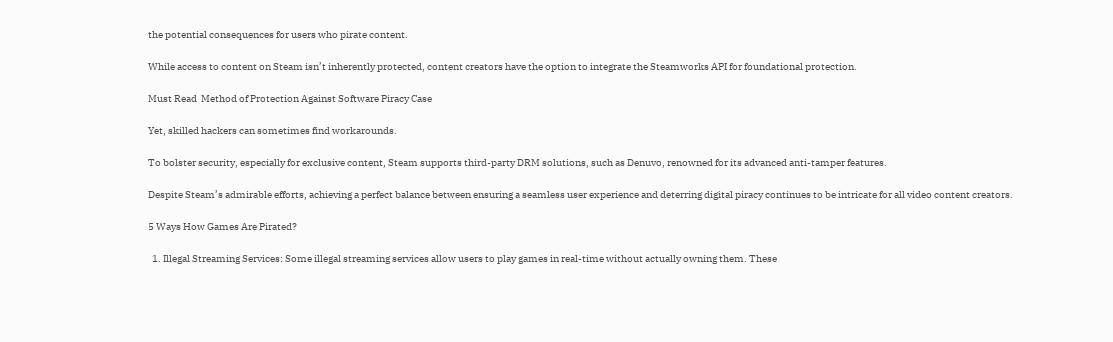the potential consequences for users who pirate content.

While access to content on Steam isn’t inherently protected, content creators have the option to integrate the Steamworks API for foundational protection.

Must Read  Method of Protection Against Software Piracy Case

Yet, skilled hackers can sometimes find workarounds.

To bolster security, especially for exclusive content, Steam supports third-party DRM solutions, such as Denuvo, renowned for its advanced anti-tamper features.

Despite Steam’s admirable efforts, achieving a perfect balance between ensuring a seamless user experience and deterring digital piracy continues to be intricate for all video content creators.

5 Ways How Games Are Pirated?

  1. Illegal Streaming Services: Some illegal streaming services allow users to play games in real-time without actually owning them. These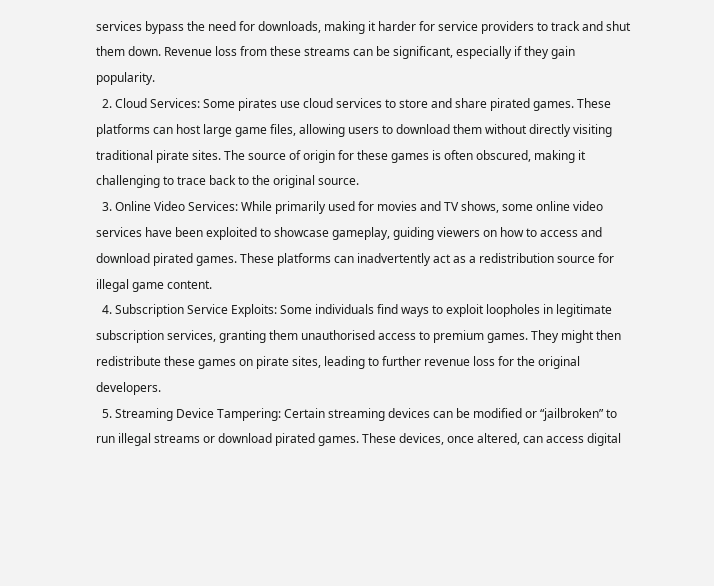services bypass the need for downloads, making it harder for service providers to track and shut them down. Revenue loss from these streams can be significant, especially if they gain popularity.
  2. Cloud Services: Some pirates use cloud services to store and share pirated games. These platforms can host large game files, allowing users to download them without directly visiting traditional pirate sites. The source of origin for these games is often obscured, making it challenging to trace back to the original source.
  3. Online Video Services: While primarily used for movies and TV shows, some online video services have been exploited to showcase gameplay, guiding viewers on how to access and download pirated games. These platforms can inadvertently act as a redistribution source for illegal game content.
  4. Subscription Service Exploits: Some individuals find ways to exploit loopholes in legitimate subscription services, granting them unauthorised access to premium games. They might then redistribute these games on pirate sites, leading to further revenue loss for the original developers.
  5. Streaming Device Tampering: Certain streaming devices can be modified or “jailbroken” to run illegal streams or download pirated games. These devices, once altered, can access digital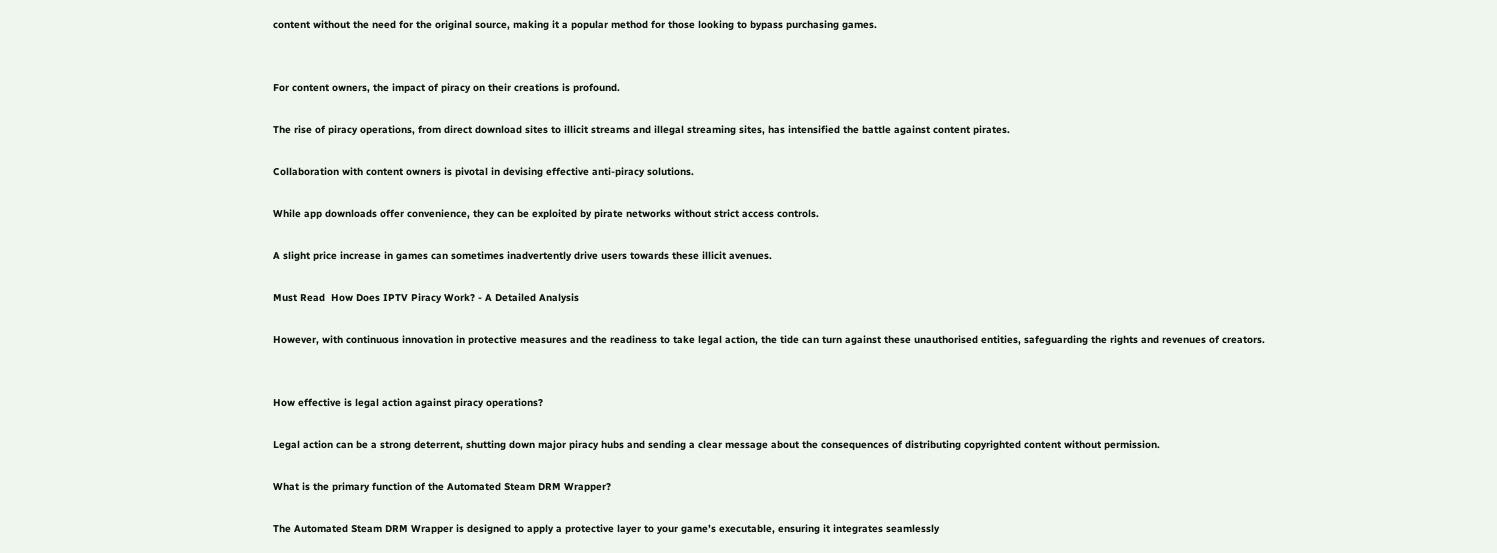content without the need for the original source, making it a popular method for those looking to bypass purchasing games.


For content owners, the impact of piracy on their creations is profound.

The rise of piracy operations, from direct download sites to illicit streams and illegal streaming sites, has intensified the battle against content pirates.

Collaboration with content owners is pivotal in devising effective anti-piracy solutions.

While app downloads offer convenience, they can be exploited by pirate networks without strict access controls.

A slight price increase in games can sometimes inadvertently drive users towards these illicit avenues.

Must Read  How Does IPTV Piracy Work? - A Detailed Analysis

However, with continuous innovation in protective measures and the readiness to take legal action, the tide can turn against these unauthorised entities, safeguarding the rights and revenues of creators.


How effective is legal action against piracy operations?

Legal action can be a strong deterrent, shutting down major piracy hubs and sending a clear message about the consequences of distributing copyrighted content without permission.

What is the primary function of the Automated Steam DRM Wrapper?

The Automated Steam DRM Wrapper is designed to apply a protective layer to your game’s executable, ensuring it integrates seamlessly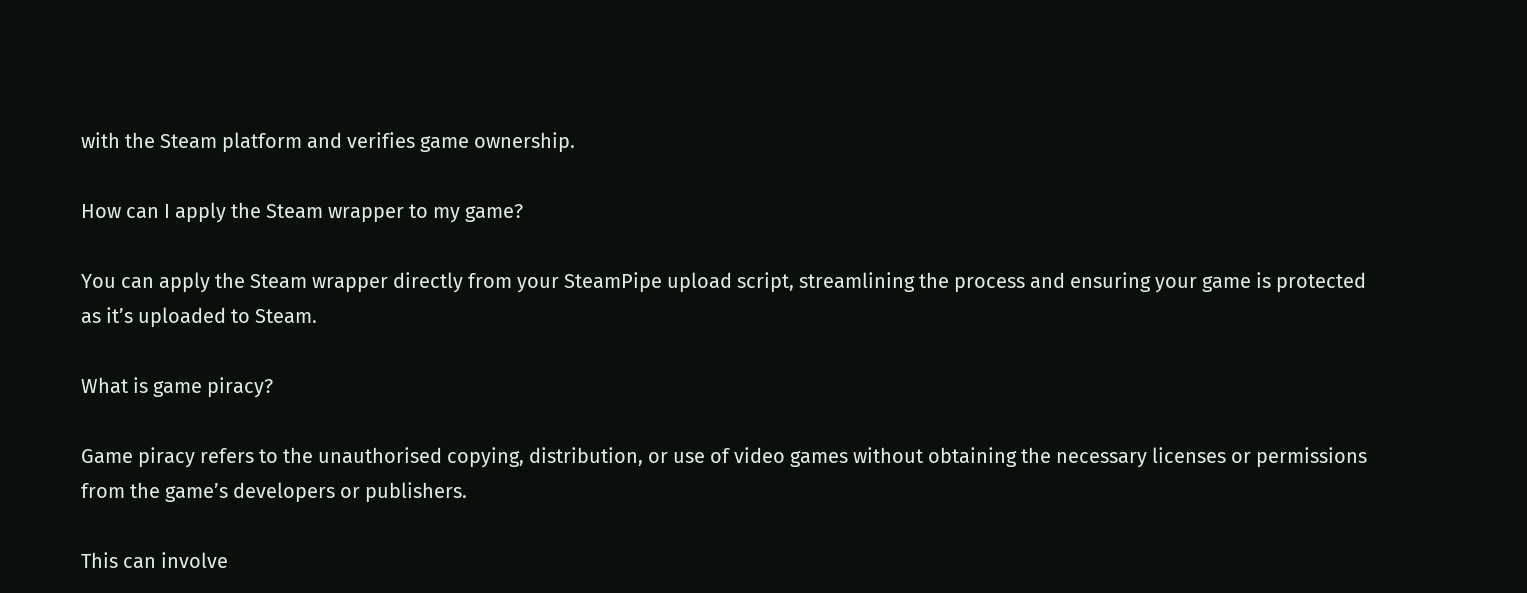with the Steam platform and verifies game ownership.

How can I apply the Steam wrapper to my game?

You can apply the Steam wrapper directly from your SteamPipe upload script, streamlining the process and ensuring your game is protected as it’s uploaded to Steam.

What is game piracy?

Game piracy refers to the unauthorised copying, distribution, or use of video games without obtaining the necessary licenses or permissions from the game’s developers or publishers.

This can involve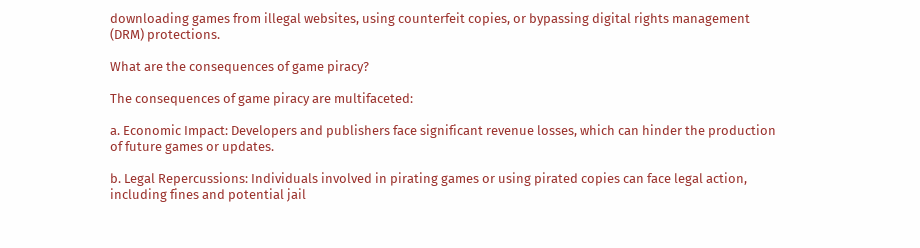downloading games from illegal websites, using counterfeit copies, or bypassing digital rights management (DRM) protections.

What are the consequences of game piracy?

The consequences of game piracy are multifaceted:

a. Economic Impact: Developers and publishers face significant revenue losses, which can hinder the production of future games or updates.

b. Legal Repercussions: Individuals involved in pirating games or using pirated copies can face legal action, including fines and potential jail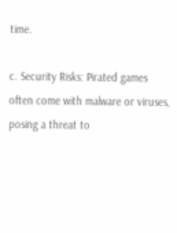time.

c. Security Risks: Pirated games often come with malware or viruses, posing a threat to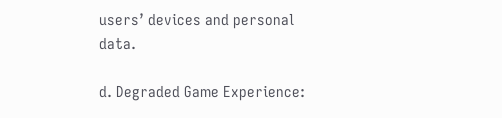users’ devices and personal data.

d. Degraded Game Experience: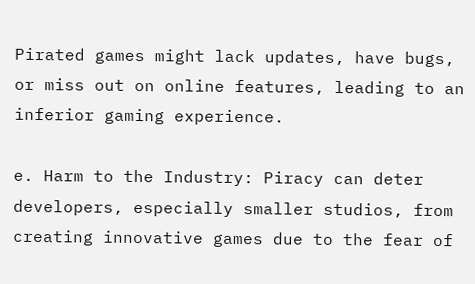Pirated games might lack updates, have bugs, or miss out on online features, leading to an inferior gaming experience.

e. Harm to the Industry: Piracy can deter developers, especially smaller studios, from creating innovative games due to the fear of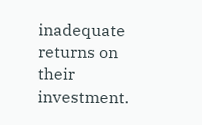inadequate returns on their investment.